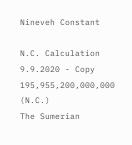Nineveh Constant

N.C. Calculation 9.9.2020 - Copy
195,955,200,000,000 (N.C.)
The Sumerian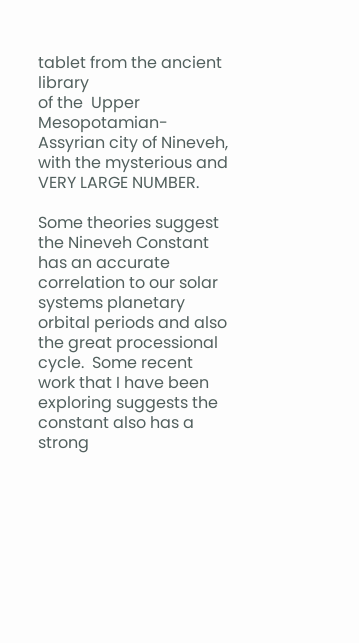tablet from the ancient library
of the  Upper Mesopotamian-Assyrian city of Nineveh,
with the mysterious and VERY LARGE NUMBER.

Some theories suggest the Nineveh Constant has an accurate correlation to our solar systems planetary orbital periods and also the great processional cycle.  Some recent work that I have been exploring suggests the constant also has a strong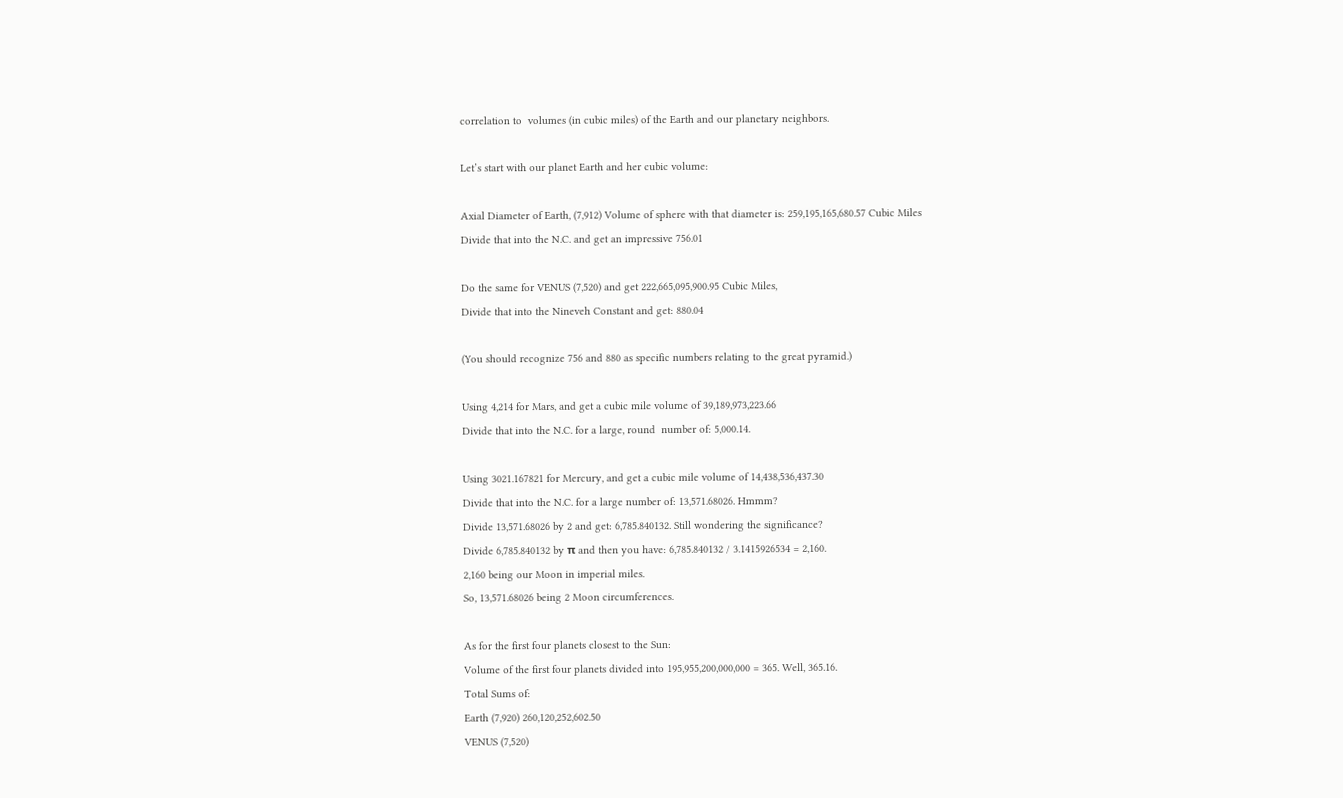correlation to  volumes (in cubic miles) of the Earth and our planetary neighbors.

Let’s start with our planet Earth and her cubic volume:

Axial Diameter of Earth, (7,912) Volume of sphere with that diameter is: 259,195,165,680.57 Cubic Miles
Divide that into the N.C. and get an impressive 756.01

Do the same for VENUS (7,520) and get 222,665,095,900.95 Cubic Miles,
Divide that into the Nineveh Constant and get: 880.04

(You should recognize 756 and 880 as specific numbers relating to the great pyramid.)

Using 4,214 for Mars, and get a cubic mile volume of 39,189,973,223.66
Divide that into the N.C. for a large, round  number of: 5,000.14.

Using 3021.167821 for Mercury, and get a cubic mile volume of 14,438,536,437.30
Divide that into the N.C. for a large number of: 13,571.68026. Hmmm?
Divide 13,571.68026 by 2 and get: 6,785.840132. Still wondering the significance?
Divide 6,785.840132 by π and then you have: 6,785.840132 / 3.1415926534 = 2,160.
2,160 being our Moon in imperial miles.
So, 13,571.68026 being 2 Moon circumferences.

As for the first four planets closest to the Sun:
Volume of the first four planets divided into 195,955,200,000,000 = 365. Well, 365.16.
Total Sums of:
Earth (7,920) 260,120,252,602.50
VENUS (7,520)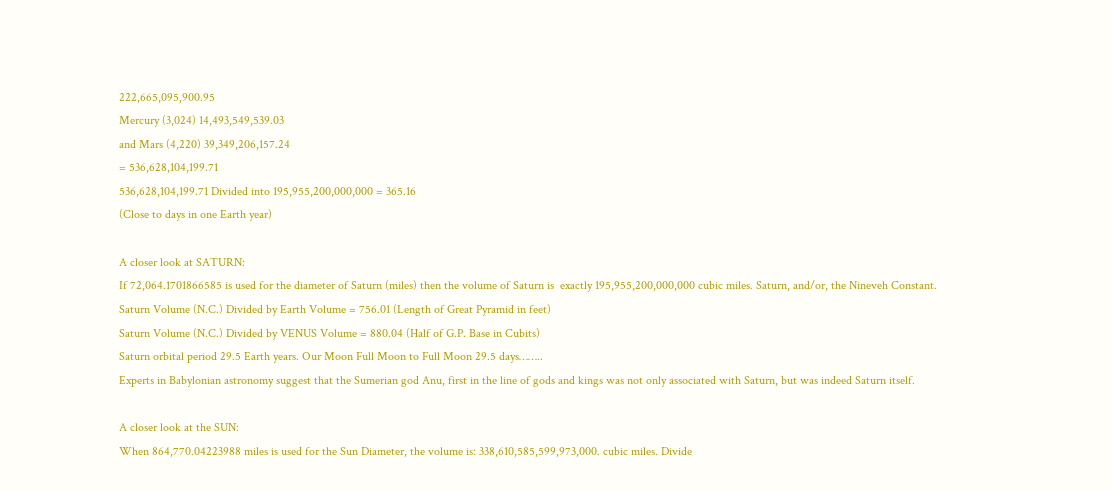222,665,095,900.95
Mercury (3,024) 14,493,549,539.03
and Mars (4,220) 39,349,206,157.24
= 536,628,104,199.71
536,628,104,199.71 Divided into 195,955,200,000,000 = 365.16
(Close to days in one Earth year)

A closer look at SATURN:
If 72,064.1701866585 is used for the diameter of Saturn (miles) then the volume of Saturn is  exactly 195,955,200,000,000 cubic miles. Saturn, and/or, the Nineveh Constant.
Saturn Volume (N.C.) Divided by Earth Volume = 756.01 (Length of Great Pyramid in feet)
Saturn Volume (N.C.) Divided by VENUS Volume = 880.04 (Half of G.P. Base in Cubits)
Saturn orbital period 29.5 Earth years. Our Moon Full Moon to Full Moon 29.5 days……..
Experts in Babylonian astronomy suggest that the Sumerian god Anu, first in the line of gods and kings was not only associated with Saturn, but was indeed Saturn itself.

A closer look at the SUN:
When 864,770.04223988 miles is used for the Sun Diameter, the volume is: 338,610,585,599,973,000. cubic miles. Divide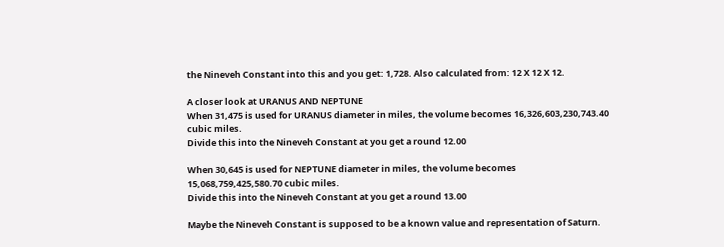the Nineveh Constant into this and you get: 1,728. Also calculated from: 12 X 12 X 12.

A closer look at URANUS AND NEPTUNE
When 31,475 is used for URANUS diameter in miles, the volume becomes 16,326,603,230,743.40 cubic miles.
Divide this into the Nineveh Constant at you get a round 12.00

When 30,645 is used for NEPTUNE diameter in miles, the volume becomes
15,068,759,425,580.70 cubic miles.
Divide this into the Nineveh Constant at you get a round 13.00

Maybe the Nineveh Constant is supposed to be a known value and representation of Saturn.